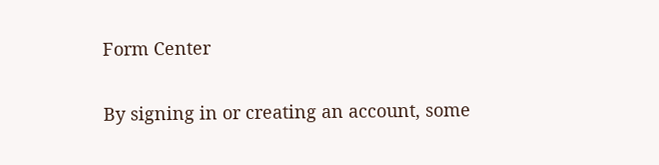Form Center

By signing in or creating an account, some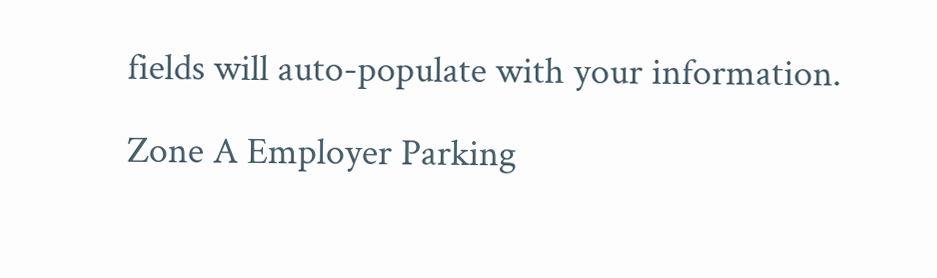fields will auto-populate with your information.

Zone A Employer Parking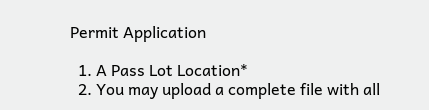Permit Application

  1. A Pass Lot Location*
  2. You may upload a complete file with all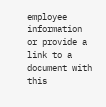employee information or provide a link to a document with this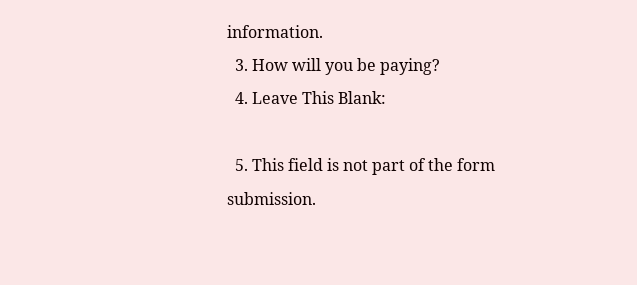information.
  3. How will you be paying?
  4. Leave This Blank:

  5. This field is not part of the form submission.